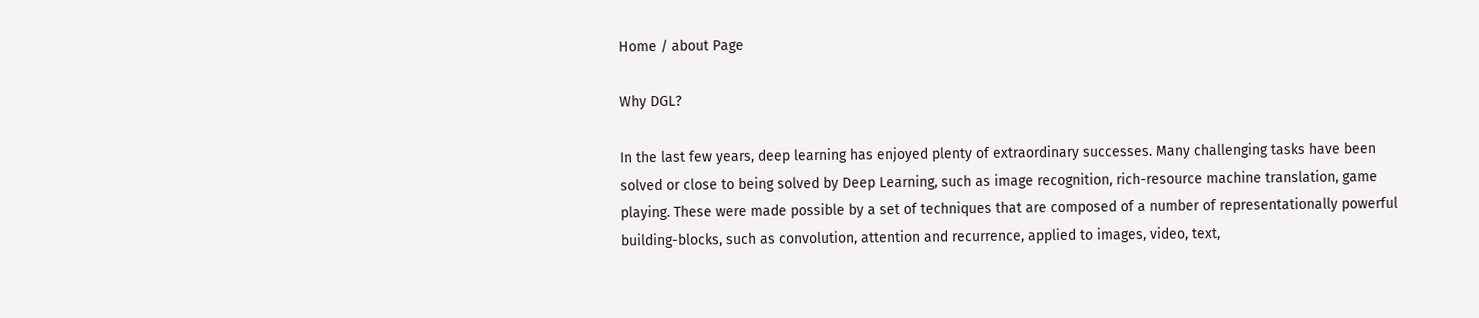Home / about Page

Why DGL?

In the last few years, deep learning has enjoyed plenty of extraordinary successes. Many challenging tasks have been solved or close to being solved by Deep Learning, such as image recognition, rich-resource machine translation, game playing. These were made possible by a set of techniques that are composed of a number of representationally powerful building-blocks, such as convolution, attention and recurrence, applied to images, video, text,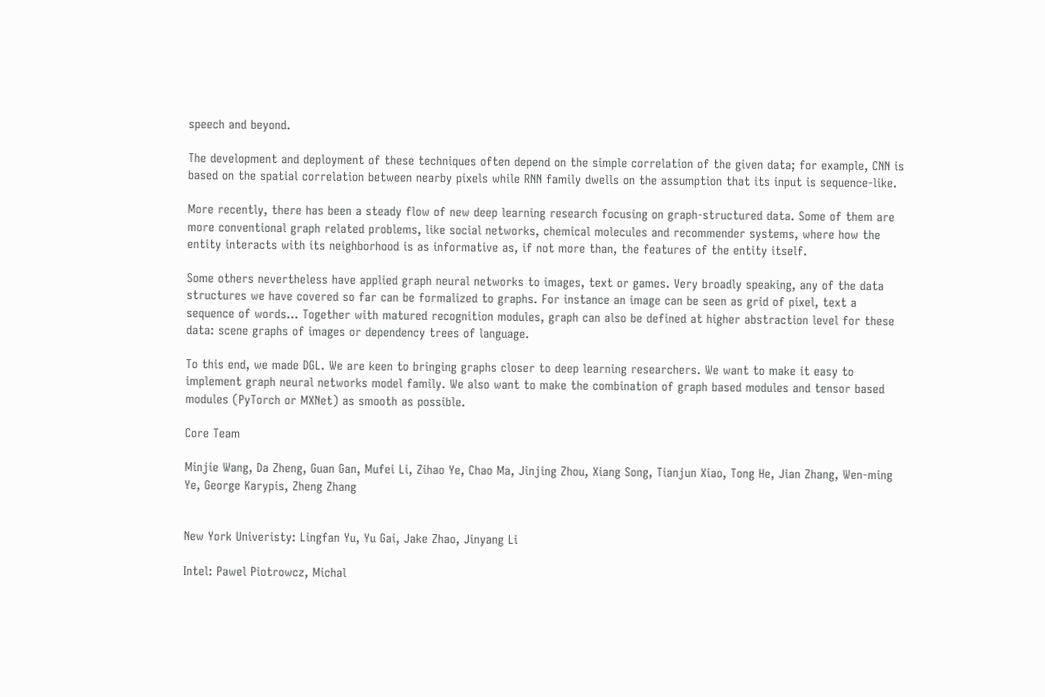speech and beyond.

The development and deployment of these techniques often depend on the simple correlation of the given data; for example, CNN is based on the spatial correlation between nearby pixels while RNN family dwells on the assumption that its input is sequence-like.

More recently, there has been a steady flow of new deep learning research focusing on graph-structured data. Some of them are more conventional graph related problems, like social networks, chemical molecules and recommender systems, where how the entity interacts with its neighborhood is as informative as, if not more than, the features of the entity itself.

Some others nevertheless have applied graph neural networks to images, text or games. Very broadly speaking, any of the data structures we have covered so far can be formalized to graphs. For instance an image can be seen as grid of pixel, text a sequence of words… Together with matured recognition modules, graph can also be defined at higher abstraction level for these data: scene graphs of images or dependency trees of language.

To this end, we made DGL. We are keen to bringing graphs closer to deep learning researchers. We want to make it easy to implement graph neural networks model family. We also want to make the combination of graph based modules and tensor based modules (PyTorch or MXNet) as smooth as possible.

Core Team

Minjie Wang, Da Zheng, Guan Gan, Mufei Li, Zihao Ye, Chao Ma, Jinjing Zhou, Xiang Song, Tianjun Xiao, Tong He, Jian Zhang, Wen-ming Ye, George Karypis, Zheng Zhang


New York Univeristy: Lingfan Yu, Yu Gai, Jake Zhao, Jinyang Li

Intel: Pawel Piotrowcz, Michal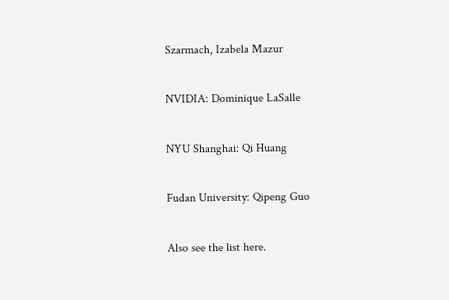Szarmach, Izabela Mazur

NVIDIA: Dominique LaSalle

NYU Shanghai: Qi Huang

Fudan University: Qipeng Guo

Also see the list here.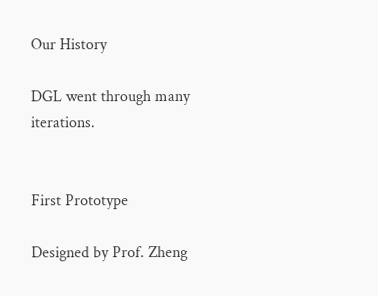Our History

DGL went through many iterations.


First Prototype

Designed by Prof. Zheng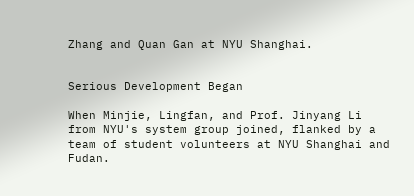Zhang and Quan Gan at NYU Shanghai.


Serious Development Began

When Minjie, Lingfan, and Prof. Jinyang Li from NYU's system group joined, flanked by a team of student volunteers at NYU Shanghai and Fudan.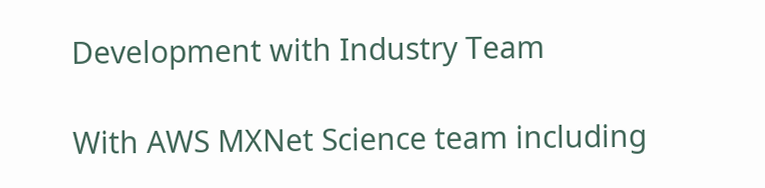Development with Industry Team

With AWS MXNet Science team including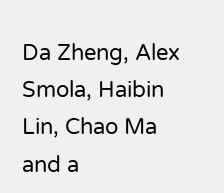Da Zheng, Alex Smola, Haibin Lin, Chao Ma and a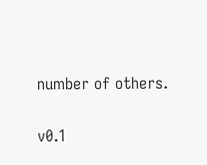number of others.


v0.1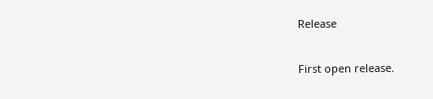Release

First open release.